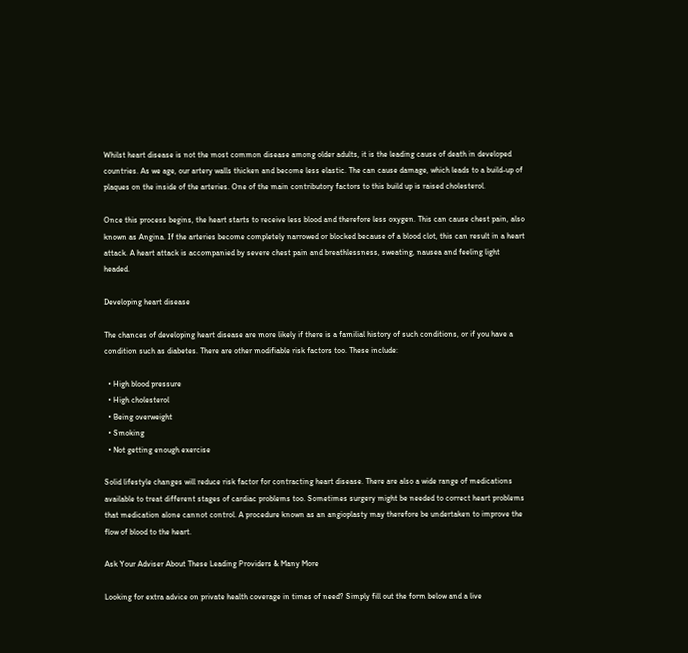Whilst heart disease is not the most common disease among older adults, it is the leading cause of death in developed countries. As we age, our artery walls thicken and become less elastic. The can cause damage, which leads to a build-up of plaques on the inside of the arteries. One of the main contributory factors to this build up is raised cholesterol.

Once this process begins, the heart starts to receive less blood and therefore less oxygen. This can cause chest pain, also known as Angina. If the arteries become completely narrowed or blocked because of a blood clot, this can result in a heart attack. A heart attack is accompanied by severe chest pain and breathlessness, sweating, nausea and feeling light headed.

Developing heart disease

The chances of developing heart disease are more likely if there is a familial history of such conditions, or if you have a condition such as diabetes. There are other modifiable risk factors too. These include:

  • High blood pressure
  • High cholesterol
  • Being overweight
  • Smoking
  • Not getting enough exercise

Solid lifestyle changes will reduce risk factor for contracting heart disease. There are also a wide range of medications available to treat different stages of cardiac problems too. Sometimes surgery might be needed to correct heart problems that medication alone cannot control. A procedure known as an angioplasty may therefore be undertaken to improve the flow of blood to the heart.

Ask Your Adviser About These Leading Providers & Many More

Looking for extra advice on private health coverage in times of need? Simply fill out the form below and a live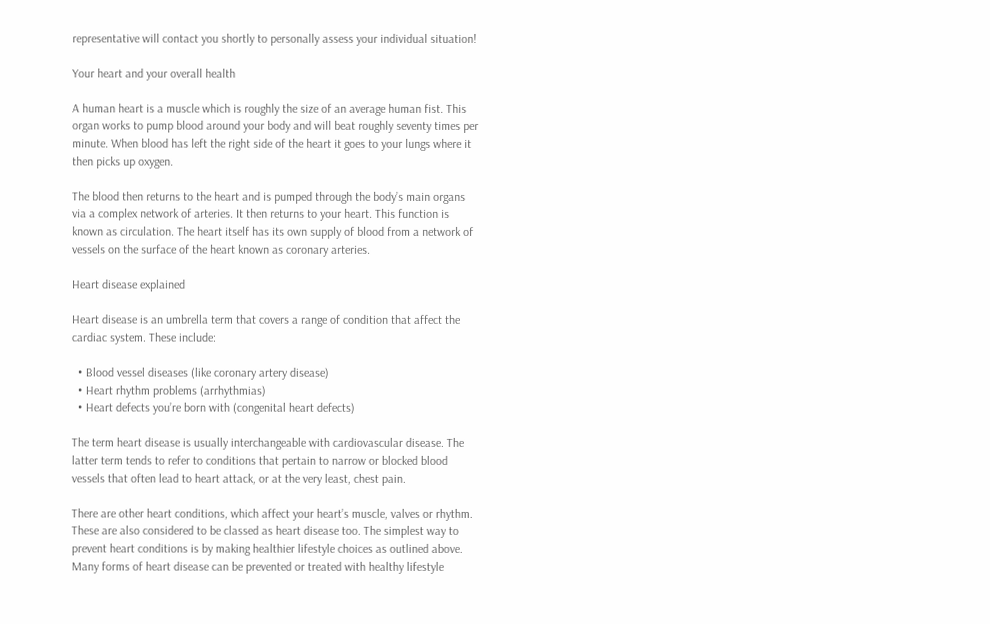representative will contact you shortly to personally assess your individual situation!

Your heart and your overall health

A human heart is a muscle which is roughly the size of an average human fist. This organ works to pump blood around your body and will beat roughly seventy times per minute. When blood has left the right side of the heart it goes to your lungs where it then picks up oxygen.

The blood then returns to the heart and is pumped through the body’s main organs via a complex network of arteries. It then returns to your heart. This function is known as circulation. The heart itself has its own supply of blood from a network of vessels on the surface of the heart known as coronary arteries.

Heart disease explained

Heart disease is an umbrella term that covers a range of condition that affect the cardiac system. These include:

  • Blood vessel diseases (like coronary artery disease)
  • Heart rhythm problems (arrhythmias)
  • Heart defects you’re born with (congenital heart defects)

The term heart disease is usually interchangeable with cardiovascular disease. The latter term tends to refer to conditions that pertain to narrow or blocked blood vessels that often lead to heart attack, or at the very least, chest pain.

There are other heart conditions, which affect your heart’s muscle, valves or rhythm. These are also considered to be classed as heart disease too. The simplest way to prevent heart conditions is by making healthier lifestyle choices as outlined above. Many forms of heart disease can be prevented or treated with healthy lifestyle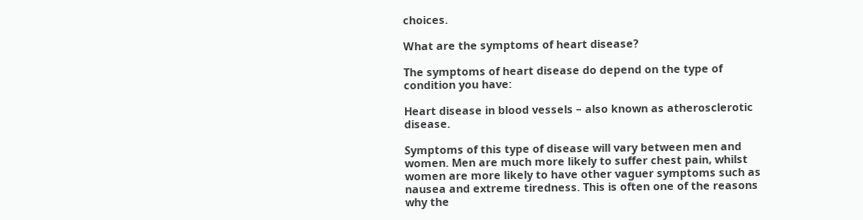choices.

What are the symptoms of heart disease?

The symptoms of heart disease do depend on the type of condition you have:

Heart disease in blood vessels – also known as atherosclerotic disease.

Symptoms of this type of disease will vary between men and women. Men are much more likely to suffer chest pain, whilst women are more likely to have other vaguer symptoms such as nausea and extreme tiredness. This is often one of the reasons why the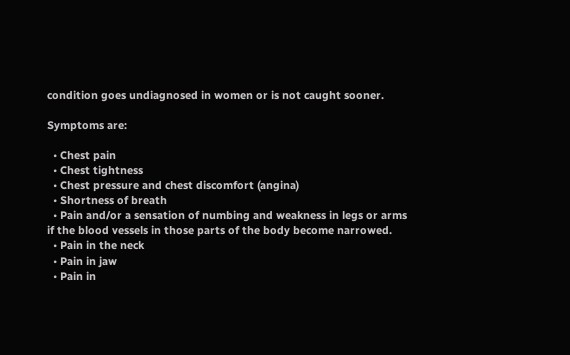condition goes undiagnosed in women or is not caught sooner.

Symptoms are:

  • Chest pain
  • Chest tightness
  • Chest pressure and chest discomfort (angina)
  • Shortness of breath
  • Pain and/or a sensation of numbing and weakness in legs or arms if the blood vessels in those parts of the body become narrowed.
  • Pain in the neck
  • Pain in jaw
  • Pain in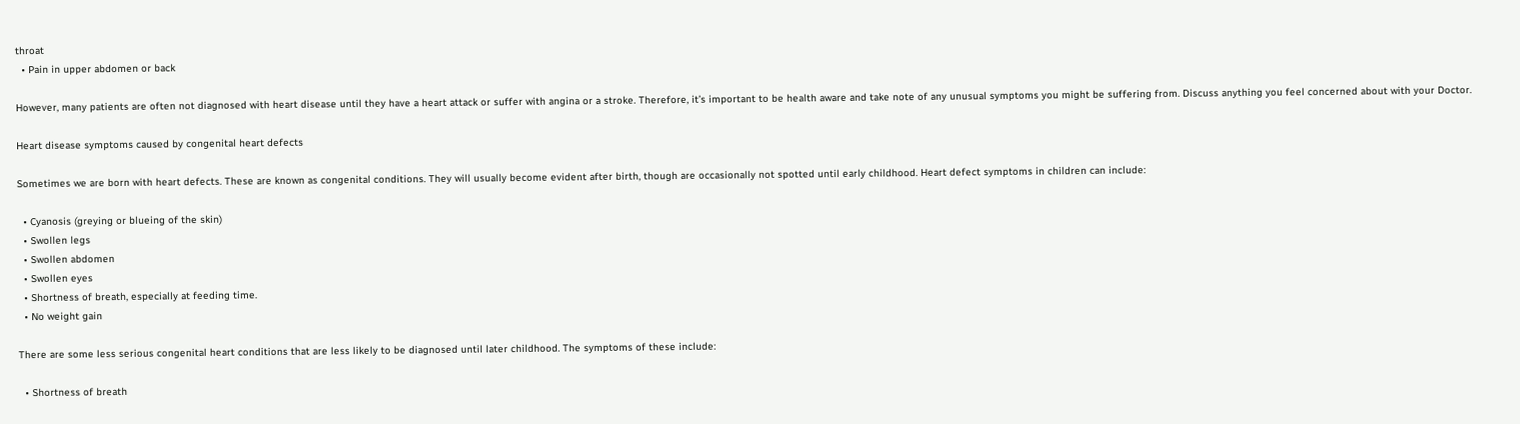throat
  • Pain in upper abdomen or back

However, many patients are often not diagnosed with heart disease until they have a heart attack or suffer with angina or a stroke. Therefore, it’s important to be health aware and take note of any unusual symptoms you might be suffering from. Discuss anything you feel concerned about with your Doctor.

Heart disease symptoms caused by congenital heart defects

Sometimes we are born with heart defects. These are known as congenital conditions. They will usually become evident after birth, though are occasionally not spotted until early childhood. Heart defect symptoms in children can include:

  • Cyanosis (greying or blueing of the skin)
  • Swollen legs
  • Swollen abdomen
  • Swollen eyes
  • Shortness of breath, especially at feeding time.
  • No weight gain

There are some less serious congenital heart conditions that are less likely to be diagnosed until later childhood. The symptoms of these include:

  • Shortness of breath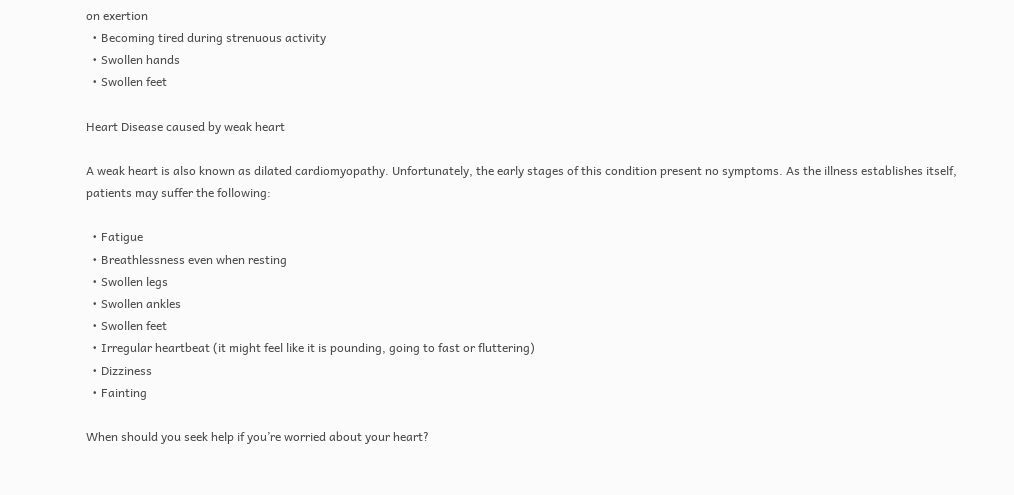on exertion
  • Becoming tired during strenuous activity
  • Swollen hands
  • Swollen feet

Heart Disease caused by weak heart

A weak heart is also known as dilated cardiomyopathy. Unfortunately, the early stages of this condition present no symptoms. As the illness establishes itself, patients may suffer the following:

  • Fatigue
  • Breathlessness even when resting
  • Swollen legs
  • Swollen ankles
  • Swollen feet
  • Irregular heartbeat (it might feel like it is pounding, going to fast or fluttering)
  • Dizziness
  • Fainting

When should you seek help if you’re worried about your heart?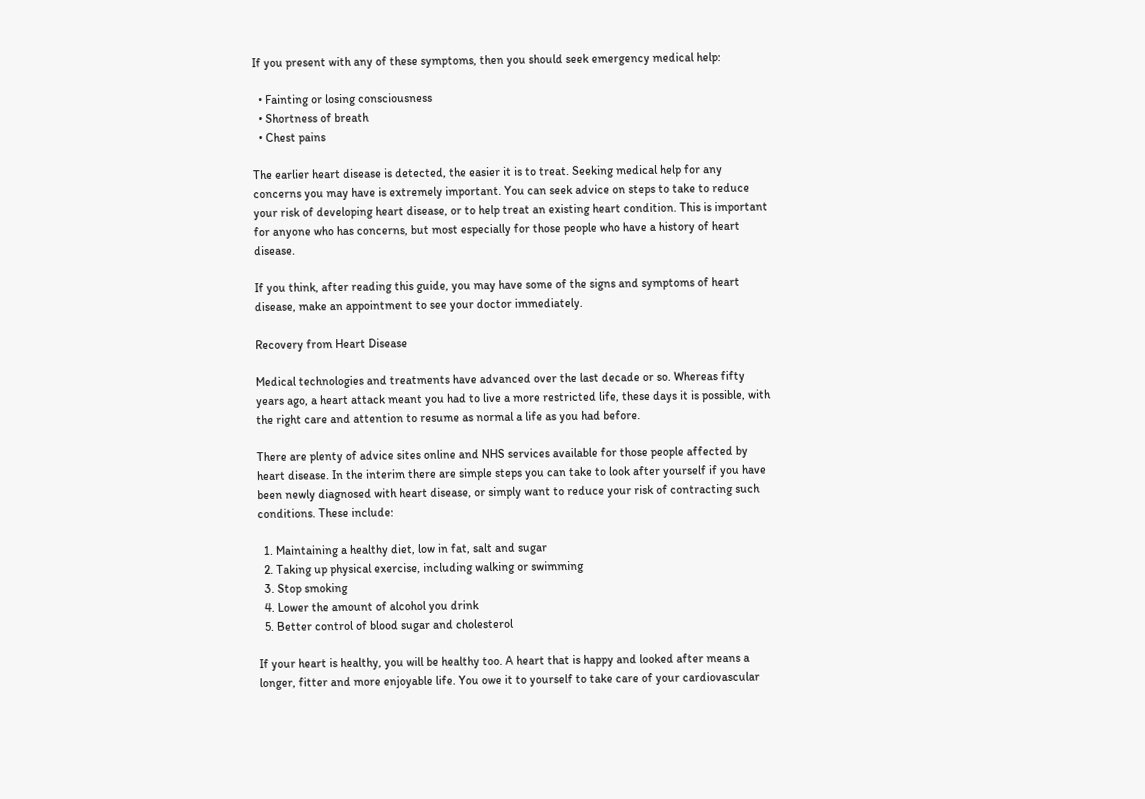If you present with any of these symptoms, then you should seek emergency medical help:

  • Fainting or losing consciousness
  • Shortness of breath
  • Chest pains

The earlier heart disease is detected, the easier it is to treat. Seeking medical help for any concerns you may have is extremely important. You can seek advice on steps to take to reduce your risk of developing heart disease, or to help treat an existing heart condition. This is important for anyone who has concerns, but most especially for those people who have a history of heart disease.

If you think, after reading this guide, you may have some of the signs and symptoms of heart disease, make an appointment to see your doctor immediately.

Recovery from Heart Disease

Medical technologies and treatments have advanced over the last decade or so. Whereas fifty years ago, a heart attack meant you had to live a more restricted life, these days it is possible, with the right care and attention to resume as normal a life as you had before.

There are plenty of advice sites online and NHS services available for those people affected by heart disease. In the interim there are simple steps you can take to look after yourself if you have been newly diagnosed with heart disease, or simply want to reduce your risk of contracting such conditions. These include:

  1. Maintaining a healthy diet, low in fat, salt and sugar
  2. Taking up physical exercise, including walking or swimming
  3. Stop smoking
  4. Lower the amount of alcohol you drink
  5. Better control of blood sugar and cholesterol

If your heart is healthy, you will be healthy too. A heart that is happy and looked after means a longer, fitter and more enjoyable life. You owe it to yourself to take care of your cardiovascular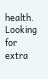health. Looking for extra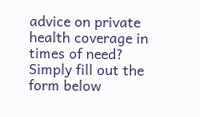advice on private health coverage in times of need? Simply fill out the form below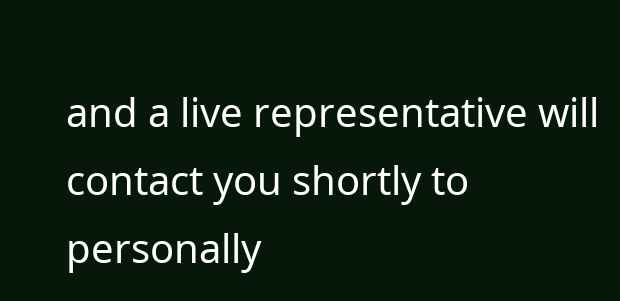and a live representative will contact you shortly to personally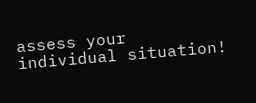assess your individual situation!